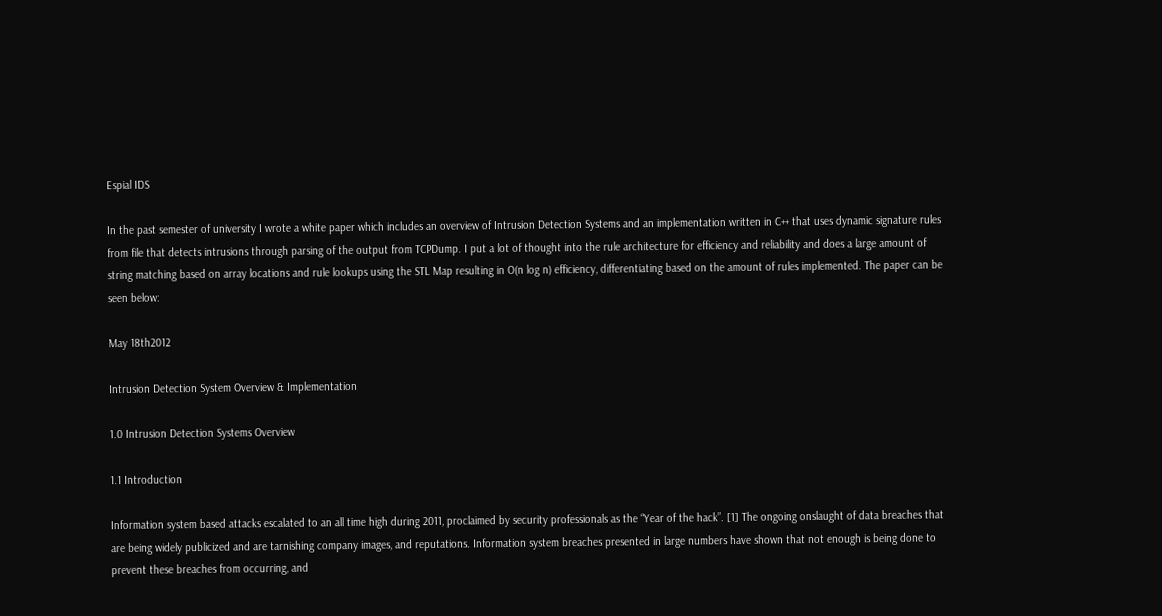Espial IDS

In the past semester of university I wrote a white paper which includes an overview of Intrusion Detection Systems and an implementation written in C++ that uses dynamic signature rules from file that detects intrusions through parsing of the output from TCPDump. I put a lot of thought into the rule architecture for efficiency and reliability and does a large amount of string matching based on array locations and rule lookups using the STL Map resulting in O(n log n) efficiency, differentiating based on the amount of rules implemented. The paper can be seen below:

May 18th2012

Intrusion Detection System Overview & Implementation

1.0 Intrusion Detection Systems Overview

1.1 Introduction

Information system based attacks escalated to an all time high during 2011, proclaimed by security professionals as the “Year of the hack”. [1] The ongoing onslaught of data breaches that are being widely publicized and are tarnishing company images, and reputations. Information system breaches presented in large numbers have shown that not enough is being done to prevent these breaches from occurring, and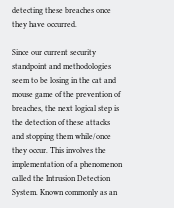detecting these breaches once they have occurred.

Since our current security standpoint and methodologies seem to be losing in the cat and mouse game of the prevention of breaches, the next logical step is the detection of these attacks and stopping them while/once they occur. This involves the implementation of a phenomenon called the Intrusion Detection System. Known commonly as an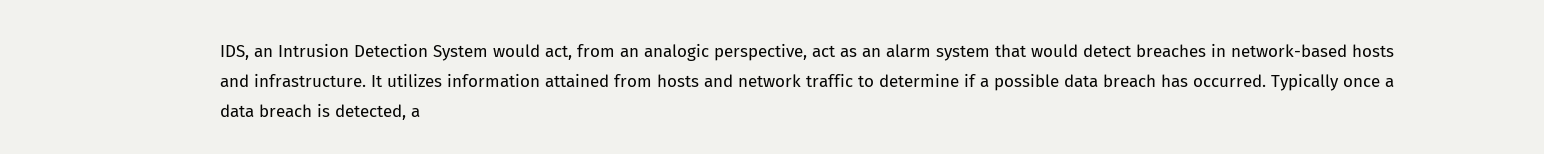IDS, an Intrusion Detection System would act, from an analogic perspective, act as an alarm system that would detect breaches in network-based hosts and infrastructure. It utilizes information attained from hosts and network traffic to determine if a possible data breach has occurred. Typically once a data breach is detected, a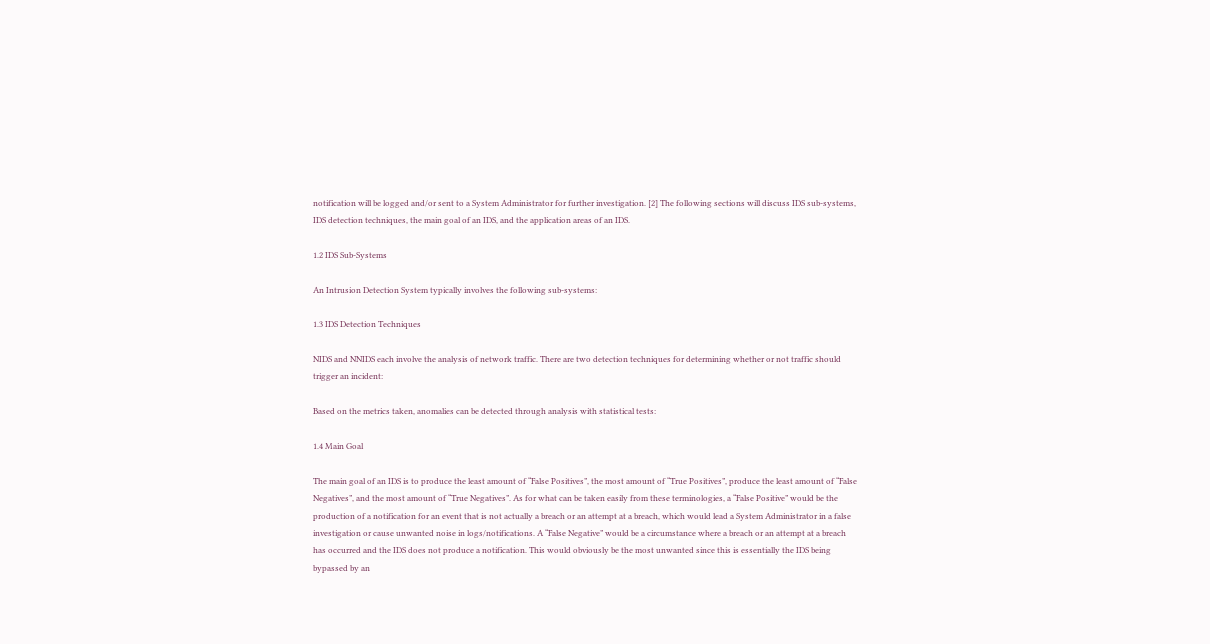notification will be logged and/or sent to a System Administrator for further investigation. [2] The following sections will discuss IDS sub-systems, IDS detection techniques, the main goal of an IDS, and the application areas of an IDS.

1.2 IDS Sub-Systems

An Intrusion Detection System typically involves the following sub-systems:

1.3 IDS Detection Techniques

NIDS and NNIDS each involve the analysis of network traffic. There are two detection techniques for determining whether or not traffic should trigger an incident:

Based on the metrics taken, anomalies can be detected through analysis with statistical tests:

1.4 Main Goal

The main goal of an IDS is to produce the least amount of “False Positives”, the most amount of “True Positives”, produce the least amount of “False Negatives”, and the most amount of “True Negatives”. As for what can be taken easily from these terminologies, a “False Positive” would be the production of a notification for an event that is not actually a breach or an attempt at a breach, which would lead a System Administrator in a false investigation or cause unwanted noise in logs/notifications. A “False Negative” would be a circumstance where a breach or an attempt at a breach has occurred and the IDS does not produce a notification. This would obviously be the most unwanted since this is essentially the IDS being bypassed by an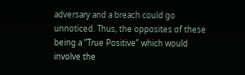adversary and a breach could go unnoticed. Thus, the opposites of these being a “True Positive” which would involve the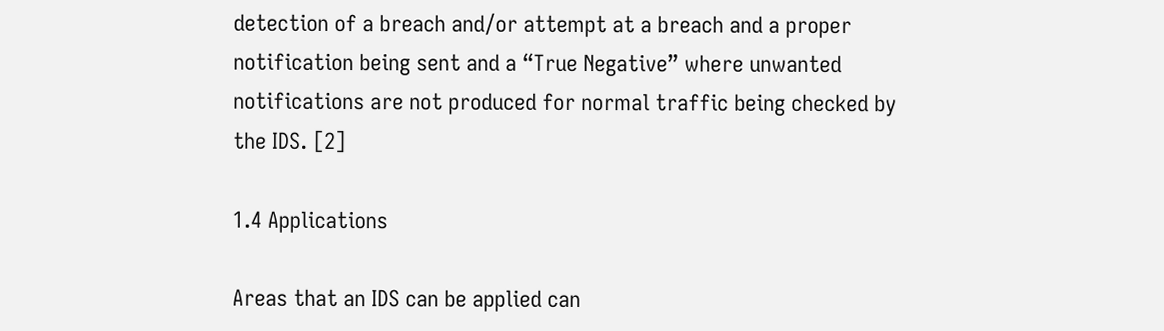detection of a breach and/or attempt at a breach and a proper notification being sent and a “True Negative” where unwanted notifications are not produced for normal traffic being checked by the IDS. [2]

1.4 Applications

Areas that an IDS can be applied can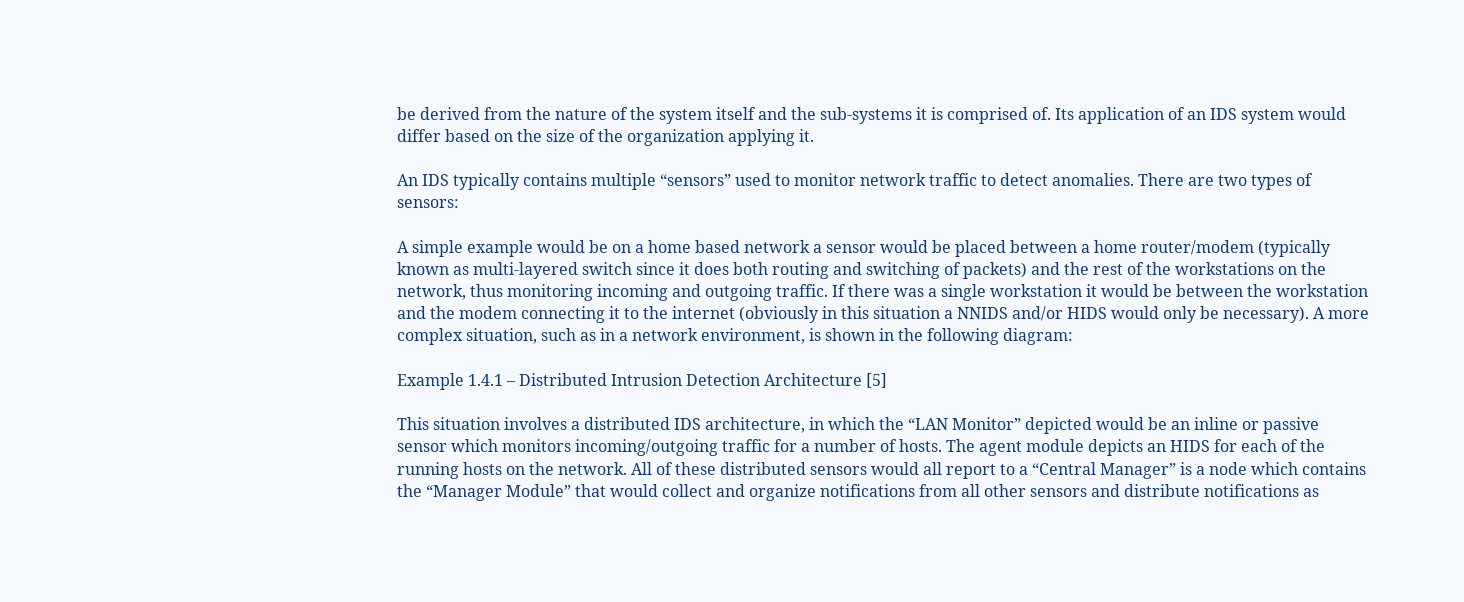be derived from the nature of the system itself and the sub-systems it is comprised of. Its application of an IDS system would differ based on the size of the organization applying it.

An IDS typically contains multiple “sensors” used to monitor network traffic to detect anomalies. There are two types of sensors:

A simple example would be on a home based network a sensor would be placed between a home router/modem (typically known as multi-layered switch since it does both routing and switching of packets) and the rest of the workstations on the network, thus monitoring incoming and outgoing traffic. If there was a single workstation it would be between the workstation and the modem connecting it to the internet (obviously in this situation a NNIDS and/or HIDS would only be necessary). A more complex situation, such as in a network environment, is shown in the following diagram:

Example 1.4.1 – Distributed Intrusion Detection Architecture [5]

This situation involves a distributed IDS architecture, in which the “LAN Monitor” depicted would be an inline or passive sensor which monitors incoming/outgoing traffic for a number of hosts. The agent module depicts an HIDS for each of the running hosts on the network. All of these distributed sensors would all report to a “Central Manager” is a node which contains the “Manager Module” that would collect and organize notifications from all other sensors and distribute notifications as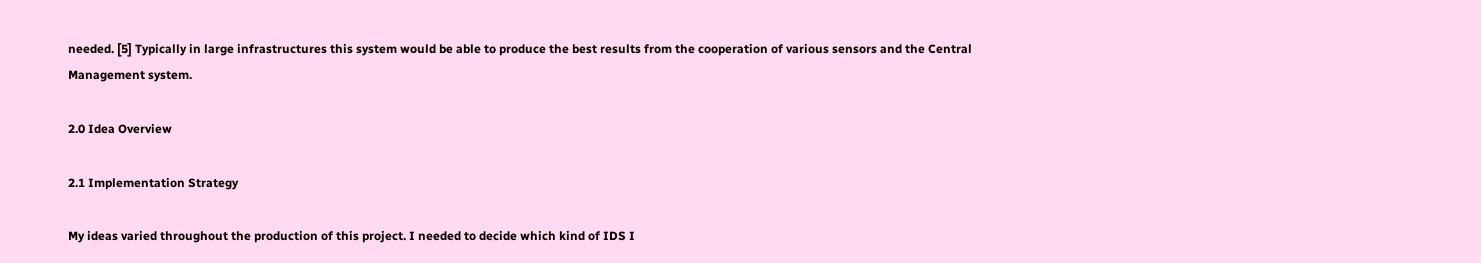needed. [5] Typically in large infrastructures this system would be able to produce the best results from the cooperation of various sensors and the Central Management system.

2.0 Idea Overview

2.1 Implementation Strategy

My ideas varied throughout the production of this project. I needed to decide which kind of IDS I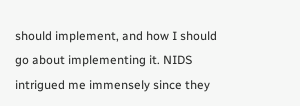should implement, and how I should go about implementing it. NIDS intrigued me immensely since they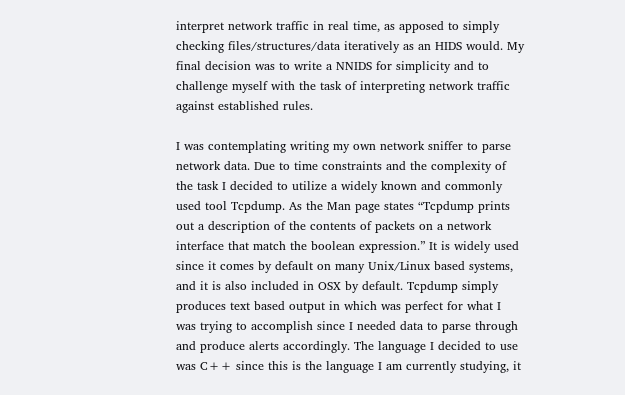interpret network traffic in real time, as apposed to simply checking files/structures/data iteratively as an HIDS would. My final decision was to write a NNIDS for simplicity and to challenge myself with the task of interpreting network traffic against established rules.

I was contemplating writing my own network sniffer to parse network data. Due to time constraints and the complexity of the task I decided to utilize a widely known and commonly used tool Tcpdump. As the Man page states “Tcpdump prints out a description of the contents of packets on a network interface that match the boolean expression.” It is widely used since it comes by default on many Unix/Linux based systems, and it is also included in OSX by default. Tcpdump simply produces text based output in which was perfect for what I was trying to accomplish since I needed data to parse through and produce alerts accordingly. The language I decided to use was C++ since this is the language I am currently studying, it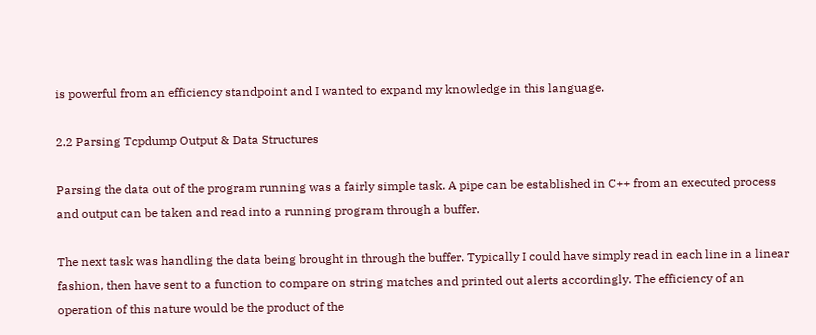is powerful from an efficiency standpoint and I wanted to expand my knowledge in this language.

2.2 Parsing Tcpdump Output & Data Structures

Parsing the data out of the program running was a fairly simple task. A pipe can be established in C++ from an executed process and output can be taken and read into a running program through a buffer.

The next task was handling the data being brought in through the buffer. Typically I could have simply read in each line in a linear fashion, then have sent to a function to compare on string matches and printed out alerts accordingly. The efficiency of an operation of this nature would be the product of the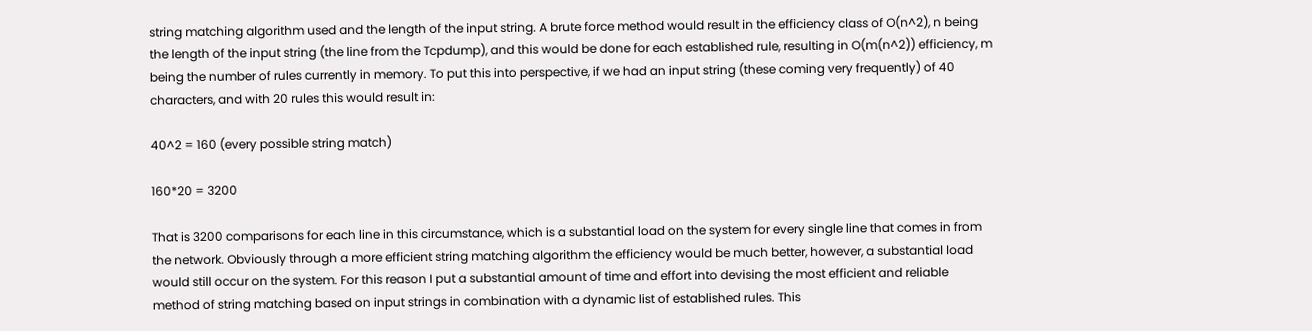string matching algorithm used and the length of the input string. A brute force method would result in the efficiency class of O(n^2), n being the length of the input string (the line from the Tcpdump), and this would be done for each established rule, resulting in O(m(n^2)) efficiency, m being the number of rules currently in memory. To put this into perspective, if we had an input string (these coming very frequently) of 40 characters, and with 20 rules this would result in:

40^2 = 160 (every possible string match)

160*20 = 3200

That is 3200 comparisons for each line in this circumstance, which is a substantial load on the system for every single line that comes in from the network. Obviously through a more efficient string matching algorithm the efficiency would be much better, however, a substantial load would still occur on the system. For this reason I put a substantial amount of time and effort into devising the most efficient and reliable method of string matching based on input strings in combination with a dynamic list of established rules. This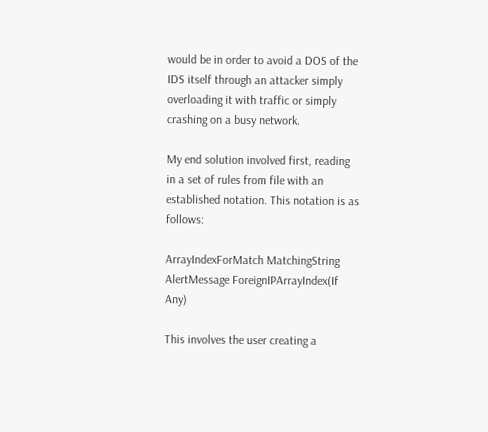would be in order to avoid a DOS of the IDS itself through an attacker simply overloading it with traffic or simply crashing on a busy network.

My end solution involved first, reading in a set of rules from file with an established notation. This notation is as follows:

ArrayIndexForMatch MatchingString AlertMessage ForeignIPArrayIndex(If Any)

This involves the user creating a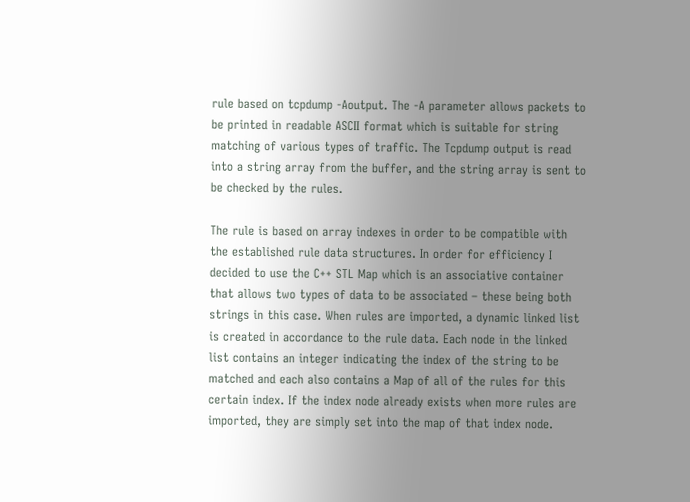rule based on tcpdump -Aoutput. The -A parameter allows packets to be printed in readable ASCII format which is suitable for string matching of various types of traffic. The Tcpdump output is read into a string array from the buffer, and the string array is sent to be checked by the rules.

The rule is based on array indexes in order to be compatible with the established rule data structures. In order for efficiency I decided to use the C++ STL Map which is an associative container that allows two types of data to be associated – these being both strings in this case. When rules are imported, a dynamic linked list is created in accordance to the rule data. Each node in the linked list contains an integer indicating the index of the string to be matched and each also contains a Map of all of the rules for this certain index. If the index node already exists when more rules are imported, they are simply set into the map of that index node.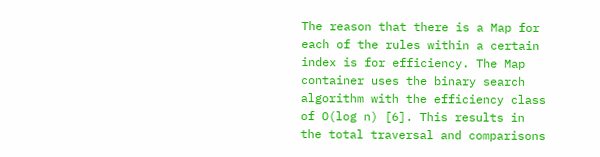The reason that there is a Map for each of the rules within a certain index is for efficiency. The Map container uses the binary search algorithm with the efficiency class of O(log n) [6]. This results in the total traversal and comparisons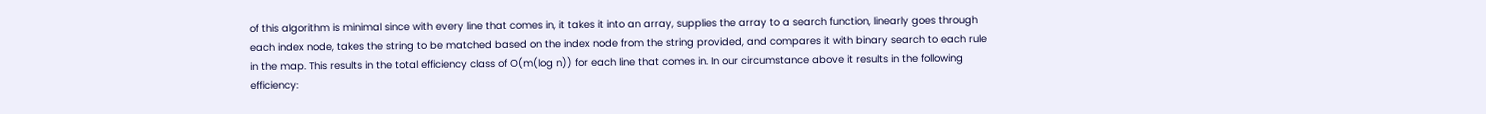of this algorithm is minimal since with every line that comes in, it takes it into an array, supplies the array to a search function, linearly goes through each index node, takes the string to be matched based on the index node from the string provided, and compares it with binary search to each rule in the map. This results in the total efficiency class of O(m(log n)) for each line that comes in. In our circumstance above it results in the following efficiency: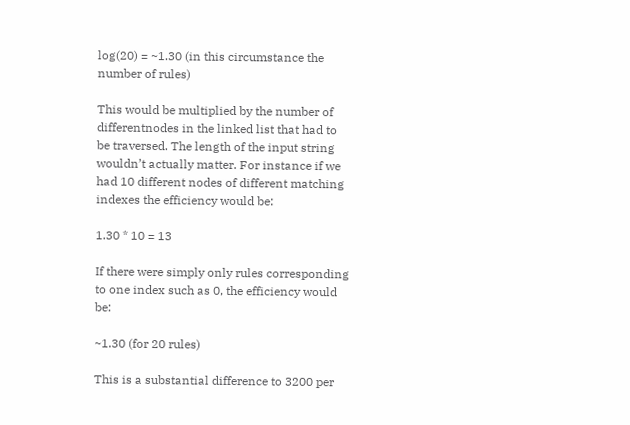log(20) = ~1.30 (in this circumstance the number of rules)

This would be multiplied by the number of differentnodes in the linked list that had to be traversed. The length of the input string wouldn’t actually matter. For instance if we had 10 different nodes of different matching indexes the efficiency would be:

1.30 * 10 = 13

If there were simply only rules corresponding to one index such as 0, the efficiency would be:

~1.30 (for 20 rules)

This is a substantial difference to 3200 per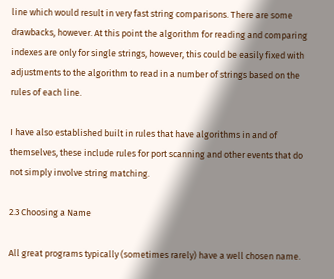line which would result in very fast string comparisons. There are some drawbacks, however. At this point the algorithm for reading and comparing indexes are only for single strings, however, this could be easily fixed with adjustments to the algorithm to read in a number of strings based on the rules of each line.

I have also established built in rules that have algorithms in and of themselves, these include rules for port scanning and other events that do not simply involve string matching.

2.3 Choosing a Name

All great programs typically (sometimes rarely) have a well chosen name.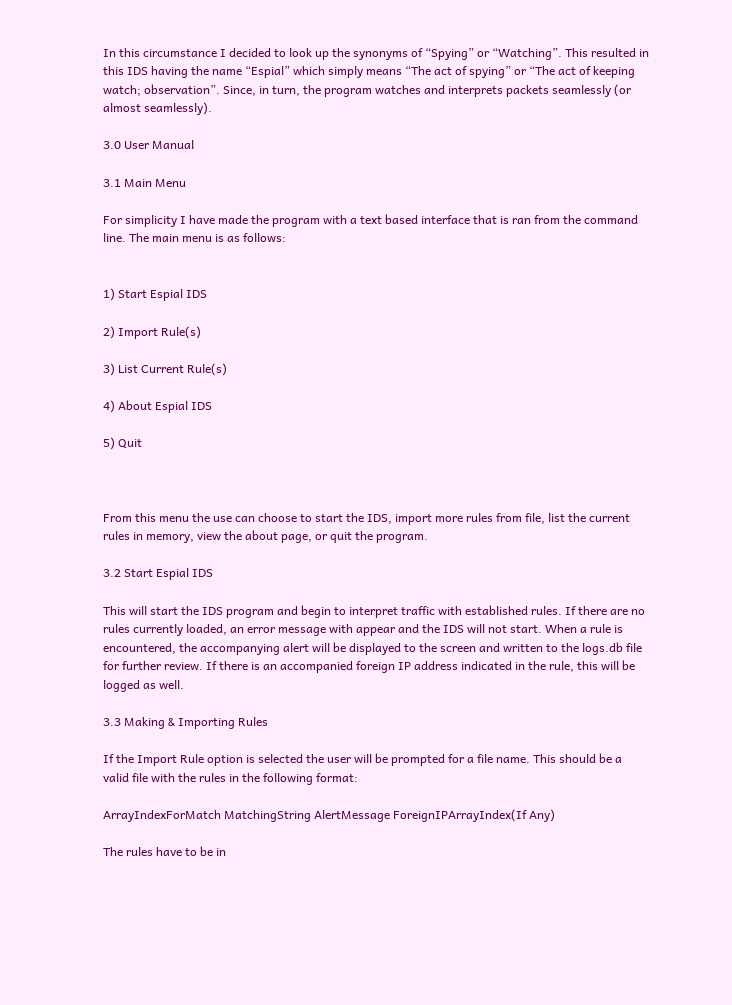In this circumstance I decided to look up the synonyms of “Spying” or “Watching”. This resulted in this IDS having the name “Espial” which simply means “The act of spying” or “The act of keeping watch; observation”. Since, in turn, the program watches and interprets packets seamlessly (or almost seamlessly).

3.0 User Manual

3.1 Main Menu

For simplicity I have made the program with a text based interface that is ran from the command line. The main menu is as follows:


1) Start Espial IDS

2) Import Rule(s)

3) List Current Rule(s)

4) About Espial IDS

5) Quit



From this menu the use can choose to start the IDS, import more rules from file, list the current rules in memory, view the about page, or quit the program.

3.2 Start Espial IDS

This will start the IDS program and begin to interpret traffic with established rules. If there are no rules currently loaded, an error message with appear and the IDS will not start. When a rule is encountered, the accompanying alert will be displayed to the screen and written to the logs.db file for further review. If there is an accompanied foreign IP address indicated in the rule, this will be logged as well.

3.3 Making & Importing Rules

If the Import Rule option is selected the user will be prompted for a file name. This should be a valid file with the rules in the following format:

ArrayIndexForMatch MatchingString AlertMessage ForeignIPArrayIndex(If Any)

The rules have to be in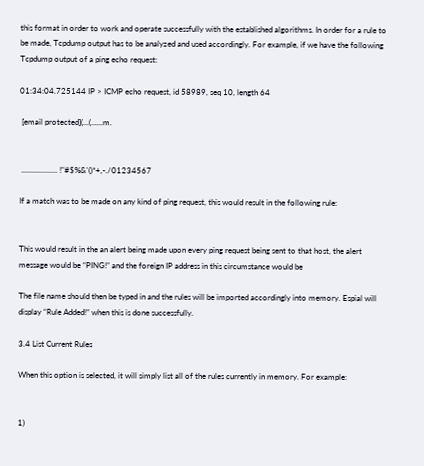this format in order to work and operate successfully with the established algorithms. In order for a rule to be made, Tcpdump output has to be analyzed and used accordingly. For example, if we have the following Tcpdump output of a ping echo request:

01:34:04.725144 IP > ICMP echo request, id 58989, seq 10, length 64

 [email protected](...(......m.


 .................. !"#$%&'()*+,-./01234567

If a match was to be made on any kind of ping request, this would result in the following rule:


This would result in the an alert being made upon every ping request being sent to that host, the alert message would be “PING!” and the foreign IP address in this circumstance would be

The file name should then be typed in and the rules will be imported accordingly into memory. Espial will display “Rule Added!” when this is done successfully.

3.4 List Current Rules

When this option is selected, it will simply list all of the rules currently in memory. For example:


1)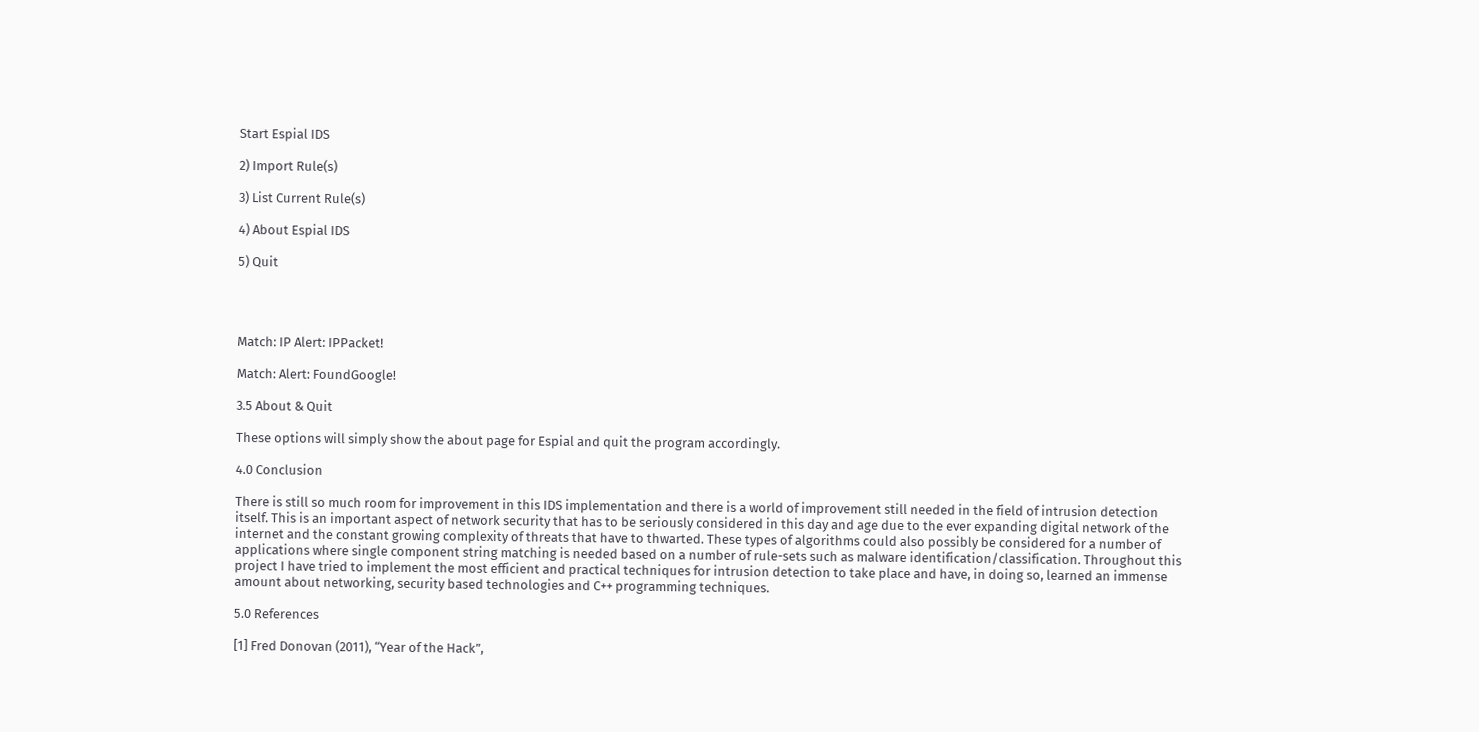Start Espial IDS

2) Import Rule(s)

3) List Current Rule(s)

4) About Espial IDS

5) Quit




Match: IP Alert: IPPacket!

Match: Alert: FoundGoogle!

3.5 About & Quit

These options will simply show the about page for Espial and quit the program accordingly.

4.0 Conclusion

There is still so much room for improvement in this IDS implementation and there is a world of improvement still needed in the field of intrusion detection itself. This is an important aspect of network security that has to be seriously considered in this day and age due to the ever expanding digital network of the internet and the constant growing complexity of threats that have to thwarted. These types of algorithms could also possibly be considered for a number of applications where single component string matching is needed based on a number of rule-sets such as malware identification/classification. Throughout this project I have tried to implement the most efficient and practical techniques for intrusion detection to take place and have, in doing so, learned an immense amount about networking, security based technologies and C++ programming techniques.

5.0 References

[1] Fred Donovan (2011), “Year of the Hack”,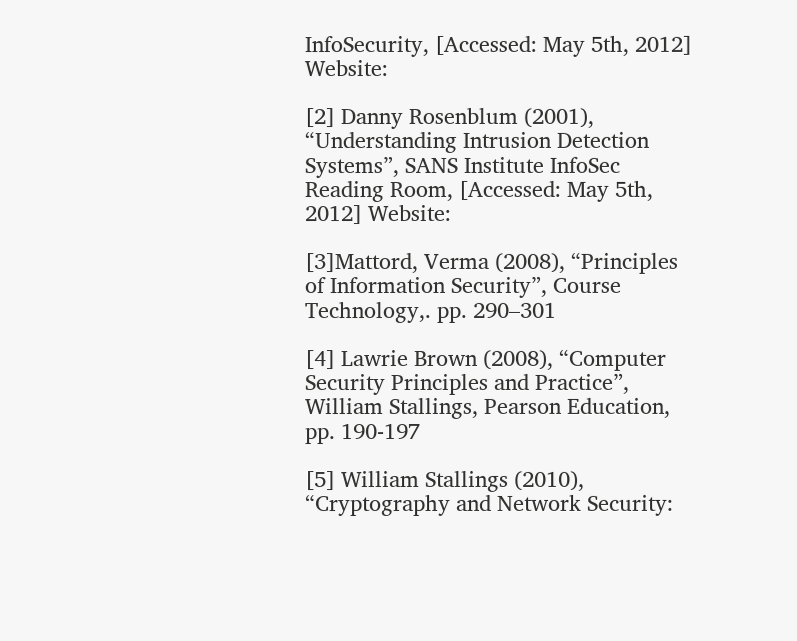InfoSecurity, [Accessed: May 5th, 2012] Website:

[2] Danny Rosenblum (2001), “Understanding Intrusion Detection Systems”, SANS Institute InfoSec Reading Room, [Accessed: May 5th, 2012] Website:

[3]Mattord, Verma (2008), “Principles of Information Security”, Course Technology,. pp. 290–301

[4] Lawrie Brown (2008), “Computer Security Principles and Practice”, William Stallings, Pearson Education, pp. 190-197

[5] William Stallings (2010), “Cryptography and Network Security: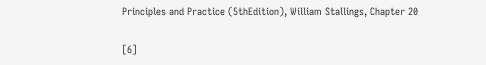Principles and Practice (5thEdition), William Stallings, Chapter 20

[6]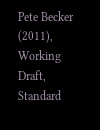Pete Becker (2011), Working Draft, Standard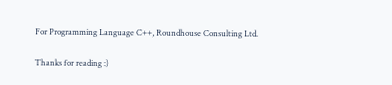For Programming Language C++, Roundhouse Consulting Ltd.

Thanks for reading :)